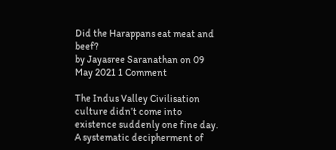Did the Harappans eat meat and beef?
by Jayasree Saranathan on 09 May 2021 1 Comment

The Indus Valley Civilisation culture didn’t come into existence suddenly one fine day. A systematic decipherment of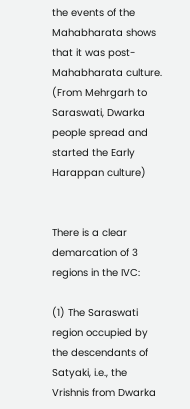the events of the Mahabharata shows that it was post- Mahabharata culture. (From Mehrgarh to Saraswati, Dwarka people spread and started the Early Harappan culture)


There is a clear demarcation of 3 regions in the IVC:

(1) The Saraswati region occupied by the descendants of Satyaki, i.e., the Vrishnis from Dwarka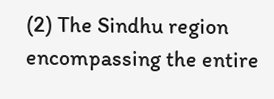(2) The Sindhu region encompassing the entire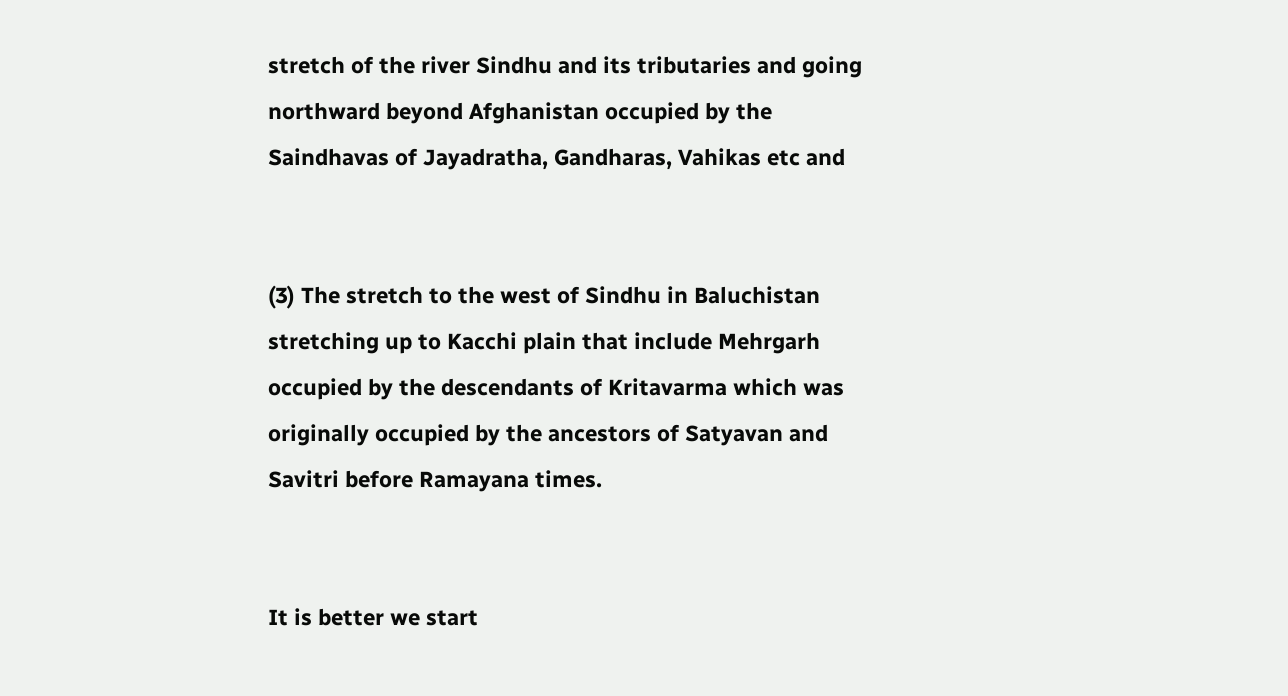stretch of the river Sindhu and its tributaries and going northward beyond Afghanistan occupied by the Saindhavas of Jayadratha, Gandharas, Vahikas etc and


(3) The stretch to the west of Sindhu in Baluchistan stretching up to Kacchi plain that include Mehrgarh occupied by the descendants of Kritavarma which was originally occupied by the ancestors of Satyavan and Savitri before Ramayana times.


It is better we start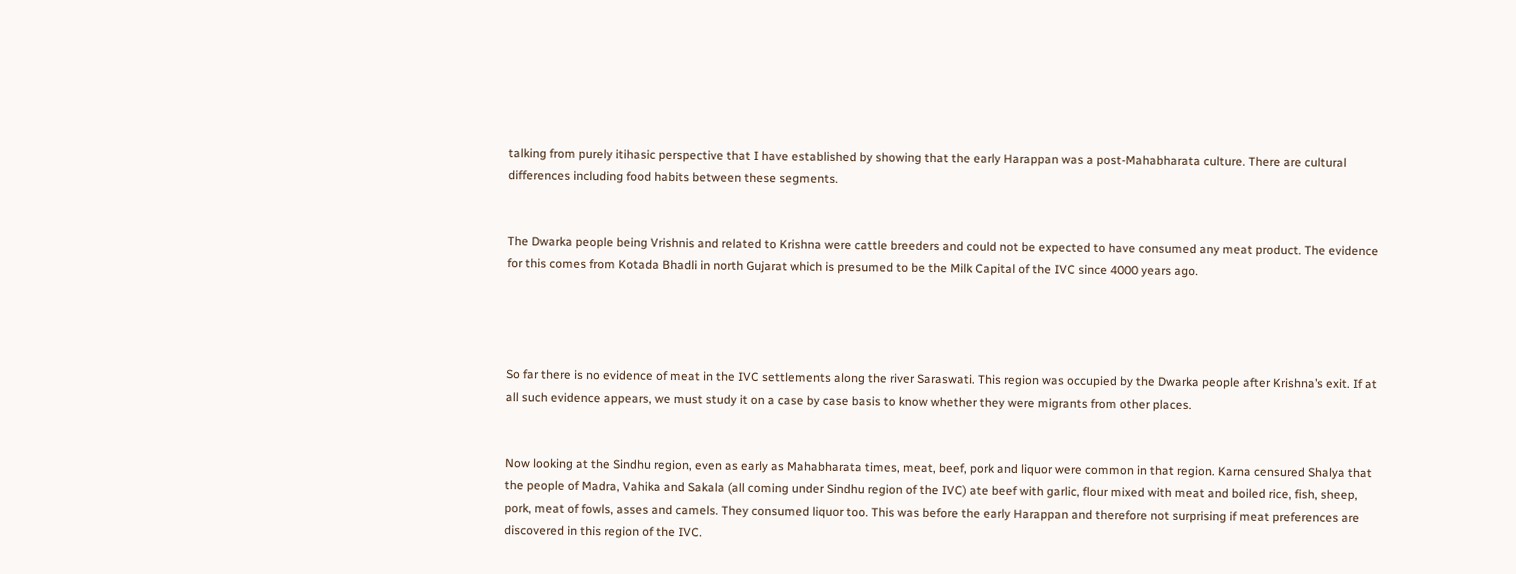talking from purely itihasic perspective that I have established by showing that the early Harappan was a post-Mahabharata culture. There are cultural differences including food habits between these segments.


The Dwarka people being Vrishnis and related to Krishna were cattle breeders and could not be expected to have consumed any meat product. The evidence for this comes from Kotada Bhadli in north Gujarat which is presumed to be the Milk Capital of the IVC since 4000 years ago.




So far there is no evidence of meat in the IVC settlements along the river Saraswati. This region was occupied by the Dwarka people after Krishna’s exit. If at all such evidence appears, we must study it on a case by case basis to know whether they were migrants from other places.


Now looking at the Sindhu region, even as early as Mahabharata times, meat, beef, pork and liquor were common in that region. Karna censured Shalya that the people of Madra, Vahika and Sakala (all coming under Sindhu region of the IVC) ate beef with garlic, flour mixed with meat and boiled rice, fish, sheep, pork, meat of fowls, asses and camels. They consumed liquor too. This was before the early Harappan and therefore not surprising if meat preferences are discovered in this region of the IVC.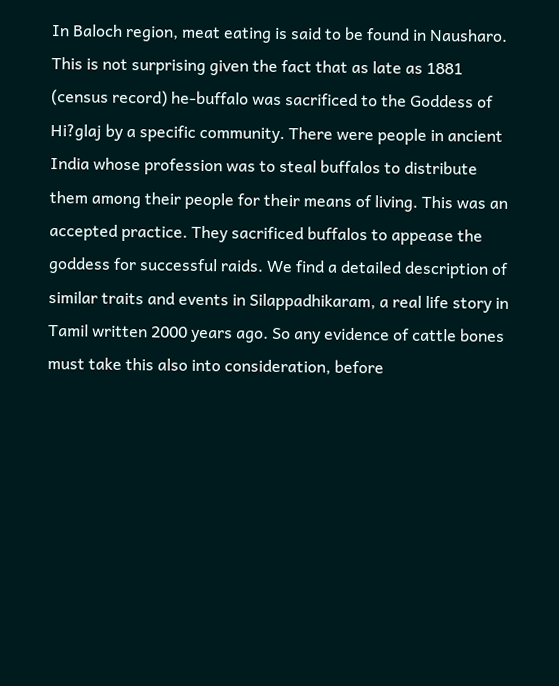In Baloch region, meat eating is said to be found in Nausharo. This is not surprising given the fact that as late as 1881 (census record) he-buffalo was sacrificed to the Goddess of Hi?glaj by a specific community. There were people in ancient India whose profession was to steal buffalos to distribute them among their people for their means of living. This was an accepted practice. They sacrificed buffalos to appease the goddess for successful raids. We find a detailed description of similar traits and events in Silappadhikaram, a real life story in Tamil written 2000 years ago. So any evidence of cattle bones must take this also into consideration, before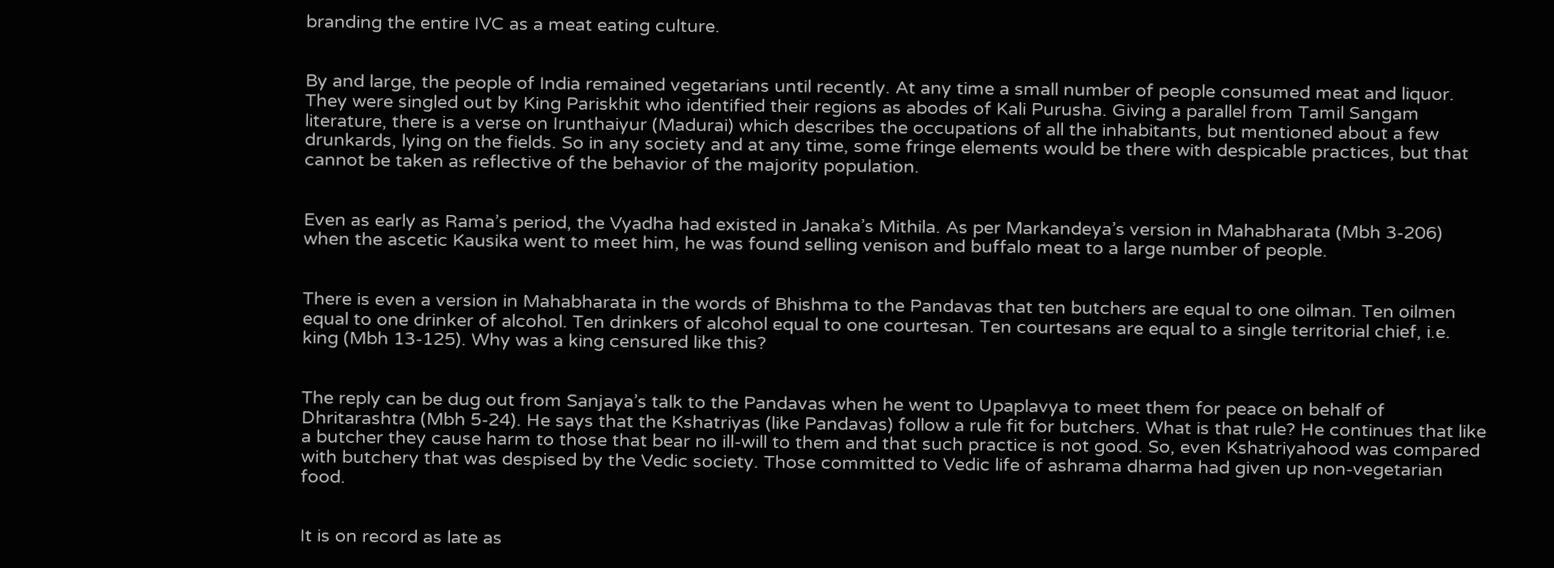branding the entire IVC as a meat eating culture.


By and large, the people of India remained vegetarians until recently. At any time a small number of people consumed meat and liquor. They were singled out by King Pariskhit who identified their regions as abodes of Kali Purusha. Giving a parallel from Tamil Sangam literature, there is a verse on Irunthaiyur (Madurai) which describes the occupations of all the inhabitants, but mentioned about a few drunkards, lying on the fields. So in any society and at any time, some fringe elements would be there with despicable practices, but that cannot be taken as reflective of the behavior of the majority population.


Even as early as Rama’s period, the Vyadha had existed in Janaka’s Mithila. As per Markandeya’s version in Mahabharata (Mbh 3-206) when the ascetic Kausika went to meet him, he was found selling venison and buffalo meat to a large number of people.


There is even a version in Mahabharata in the words of Bhishma to the Pandavas that ten butchers are equal to one oilman. Ten oilmen equal to one drinker of alcohol. Ten drinkers of alcohol equal to one courtesan. Ten courtesans are equal to a single territorial chief, i.e. king (Mbh 13-125). Why was a king censured like this?


The reply can be dug out from Sanjaya’s talk to the Pandavas when he went to Upaplavya to meet them for peace on behalf of Dhritarashtra (Mbh 5-24). He says that the Kshatriyas (like Pandavas) follow a rule fit for butchers. What is that rule? He continues that like a butcher they cause harm to those that bear no ill-will to them and that such practice is not good. So, even Kshatriyahood was compared with butchery that was despised by the Vedic society. Those committed to Vedic life of ashrama dharma had given up non-vegetarian food.


It is on record as late as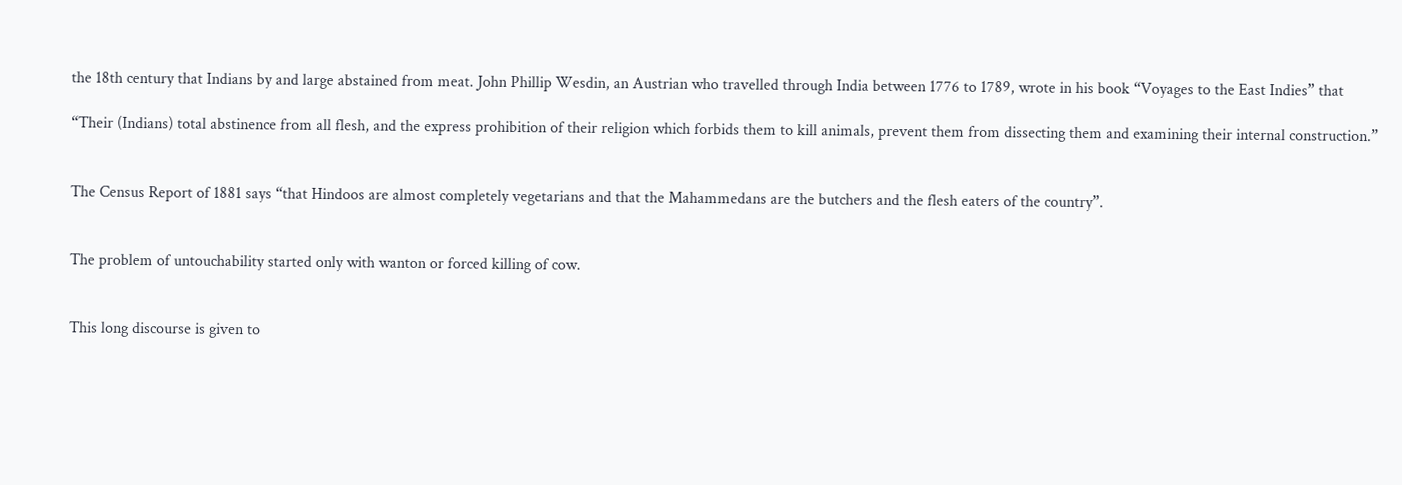the 18th century that Indians by and large abstained from meat. John Phillip Wesdin, an Austrian who travelled through India between 1776 to 1789, wrote in his book “Voyages to the East Indies” that

“Their (Indians) total abstinence from all flesh, and the express prohibition of their religion which forbids them to kill animals, prevent them from dissecting them and examining their internal construction.”


The Census Report of 1881 says “that Hindoos are almost completely vegetarians and that the Mahammedans are the butchers and the flesh eaters of the country”.


The problem of untouchability started only with wanton or forced killing of cow.


This long discourse is given to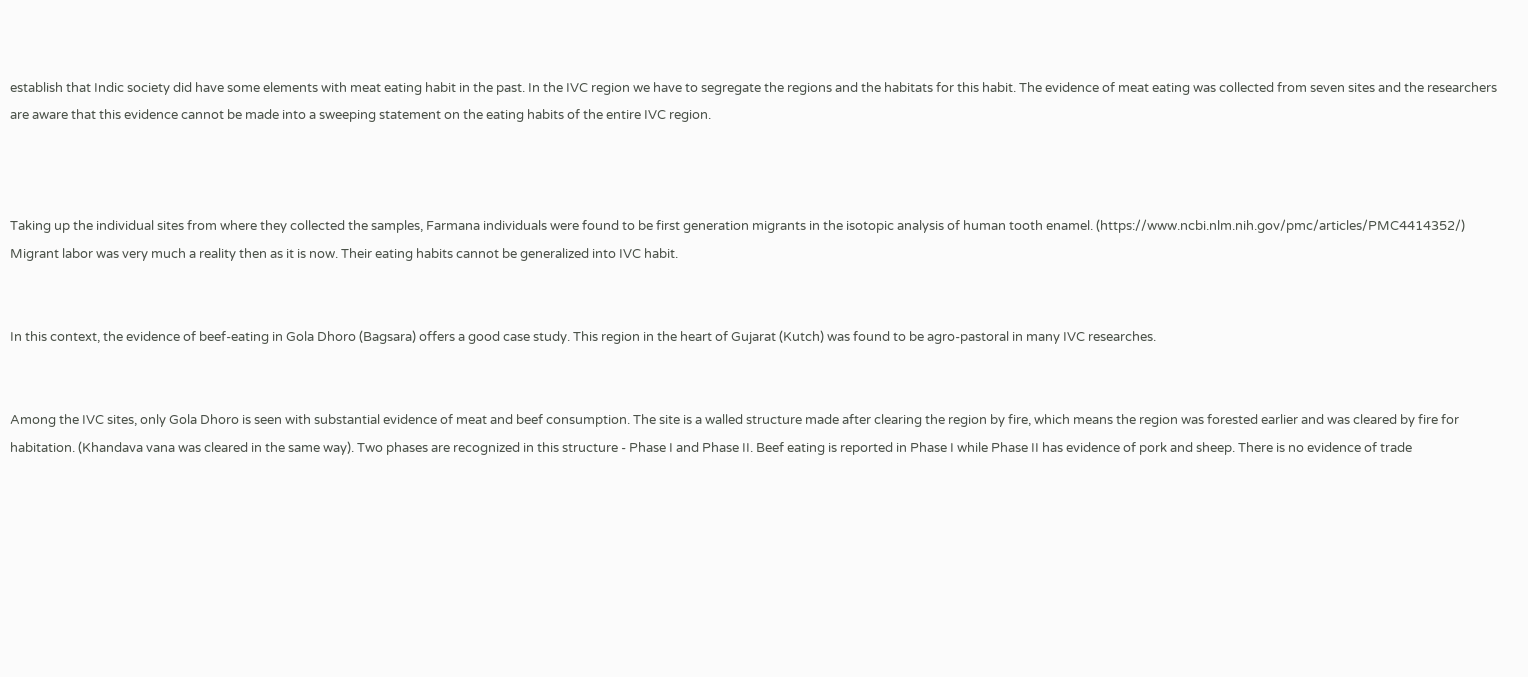establish that Indic society did have some elements with meat eating habit in the past. In the IVC region we have to segregate the regions and the habitats for this habit. The evidence of meat eating was collected from seven sites and the researchers are aware that this evidence cannot be made into a sweeping statement on the eating habits of the entire IVC region.



Taking up the individual sites from where they collected the samples, Farmana individuals were found to be first generation migrants in the isotopic analysis of human tooth enamel. (https://www.ncbi.nlm.nih.gov/pmc/articles/PMC4414352/) Migrant labor was very much a reality then as it is now. Their eating habits cannot be generalized into IVC habit.


In this context, the evidence of beef-eating in Gola Dhoro (Bagsara) offers a good case study. This region in the heart of Gujarat (Kutch) was found to be agro-pastoral in many IVC researches.


Among the IVC sites, only Gola Dhoro is seen with substantial evidence of meat and beef consumption. The site is a walled structure made after clearing the region by fire, which means the region was forested earlier and was cleared by fire for habitation. (Khandava vana was cleared in the same way). Two phases are recognized in this structure - Phase I and Phase II. Beef eating is reported in Phase I while Phase II has evidence of pork and sheep. There is no evidence of trade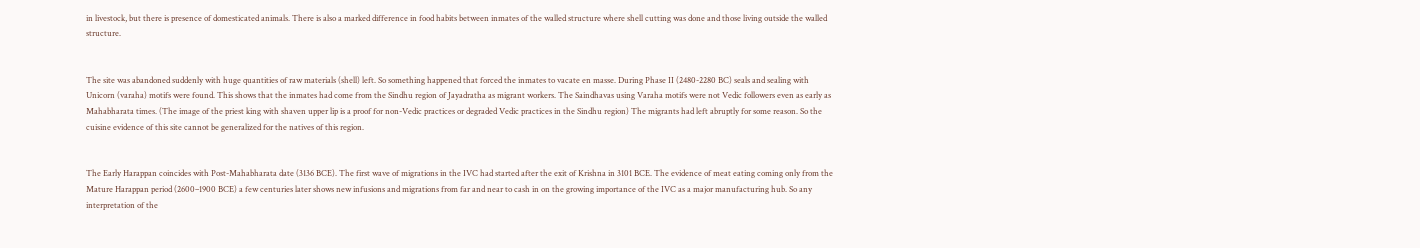in livestock, but there is presence of domesticated animals. There is also a marked difference in food habits between inmates of the walled structure where shell cutting was done and those living outside the walled structure.


The site was abandoned suddenly with huge quantities of raw materials (shell) left. So something happened that forced the inmates to vacate en masse. During Phase II (2480-2280 BC) seals and sealing with Unicorn (varaha) motifs were found. This shows that the inmates had come from the Sindhu region of Jayadratha as migrant workers. The Saindhavas using Varaha motifs were not Vedic followers even as early as Mahabharata times. (The image of the priest king with shaven upper lip is a proof for non-Vedic practices or degraded Vedic practices in the Sindhu region) The migrants had left abruptly for some reason. So the cuisine evidence of this site cannot be generalized for the natives of this region.


The Early Harappan coincides with Post-Mahabharata date (3136 BCE). The first wave of migrations in the IVC had started after the exit of Krishna in 3101 BCE. The evidence of meat eating coming only from the Mature Harappan period (2600–1900 BCE) a few centuries later shows new infusions and migrations from far and near to cash in on the growing importance of the IVC as a major manufacturing hub. So any interpretation of the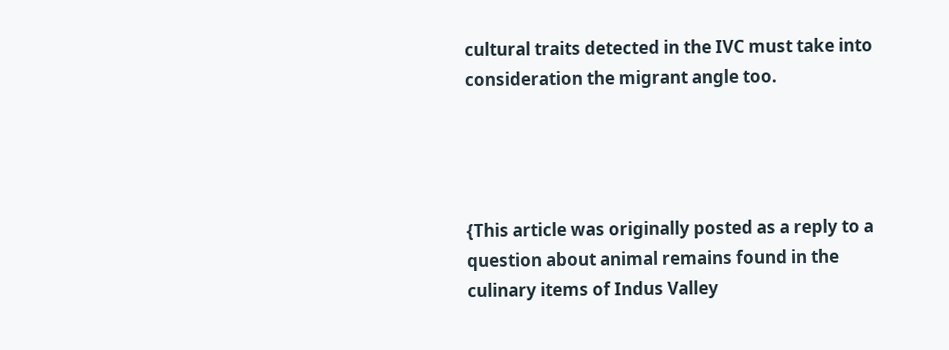cultural traits detected in the IVC must take into consideration the migrant angle too.




{This article was originally posted as a reply to a question about animal remains found in the culinary items of Indus Valley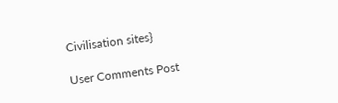Civilisation sites}

User Comments Post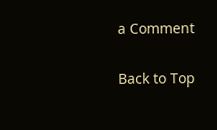a Comment

Back to Top